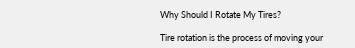Why Should I Rotate My Tires?

Tire rotation is the process of moving your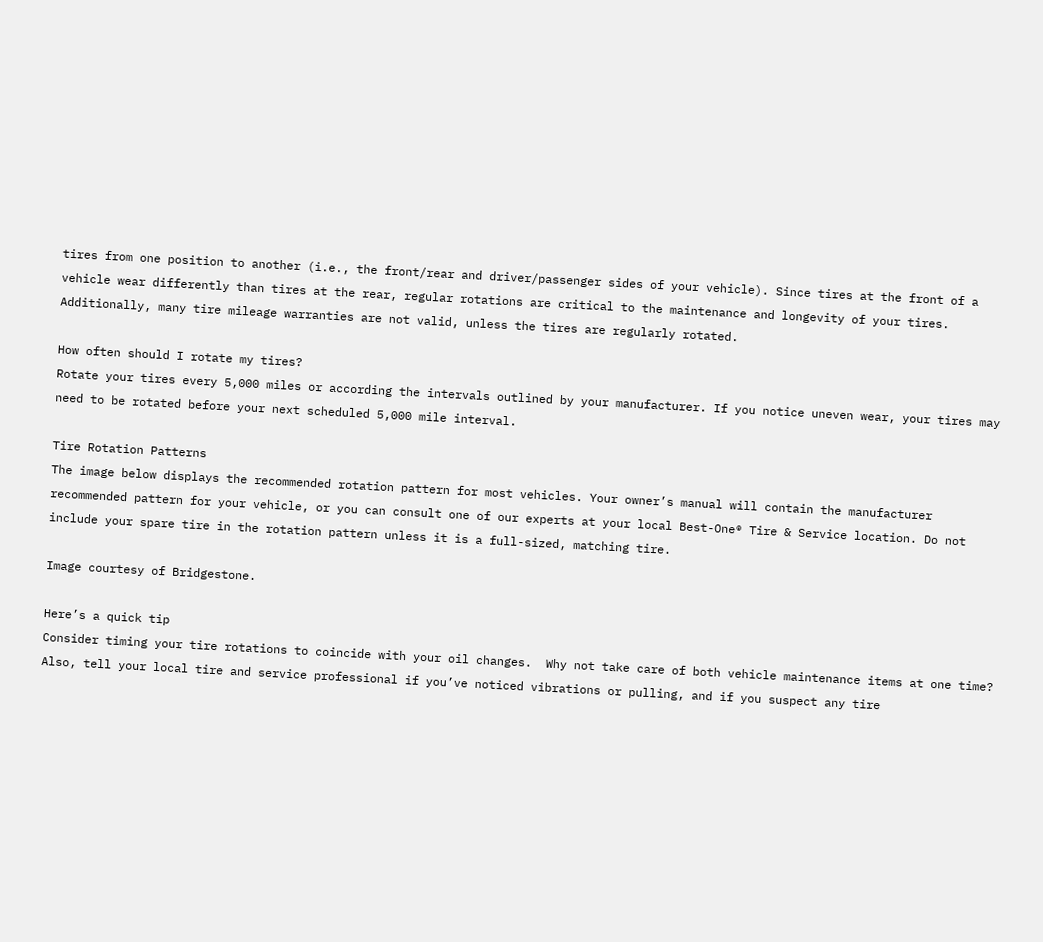tires from one position to another (i.e., the front/rear and driver/passenger sides of your vehicle). Since tires at the front of a vehicle wear differently than tires at the rear, regular rotations are critical to the maintenance and longevity of your tires. Additionally, many tire mileage warranties are not valid, unless the tires are regularly rotated.

How often should I rotate my tires?
Rotate your tires every 5,000 miles or according the intervals outlined by your manufacturer. If you notice uneven wear, your tires may need to be rotated before your next scheduled 5,000 mile interval.

Tire Rotation Patterns
The image below displays the recommended rotation pattern for most vehicles. Your owner’s manual will contain the manufacturer recommended pattern for your vehicle, or you can consult one of our experts at your local Best-One® Tire & Service location. Do not include your spare tire in the rotation pattern unless it is a full-sized, matching tire.

Image courtesy of Bridgestone.

Here’s a quick tip
Consider timing your tire rotations to coincide with your oil changes.  Why not take care of both vehicle maintenance items at one time? Also, tell your local tire and service professional if you’ve noticed vibrations or pulling, and if you suspect any tire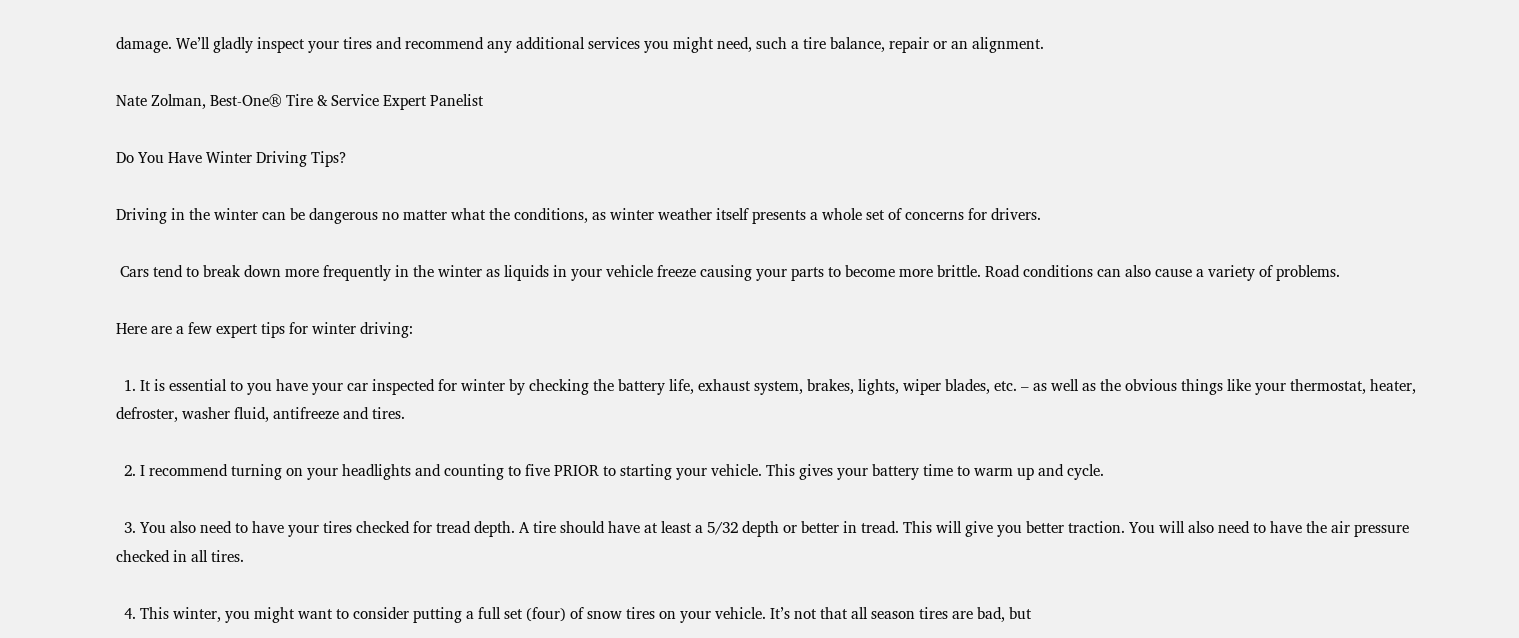damage. We’ll gladly inspect your tires and recommend any additional services you might need, such a tire balance, repair or an alignment.

Nate Zolman, Best-One® Tire & Service Expert Panelist

Do You Have Winter Driving Tips?

Driving in the winter can be dangerous no matter what the conditions, as winter weather itself presents a whole set of concerns for drivers.

 Cars tend to break down more frequently in the winter as liquids in your vehicle freeze causing your parts to become more brittle. Road conditions can also cause a variety of problems.

Here are a few expert tips for winter driving:

  1. It is essential to you have your car inspected for winter by checking the battery life, exhaust system, brakes, lights, wiper blades, etc. – as well as the obvious things like your thermostat, heater, defroster, washer fluid, antifreeze and tires.

  2. I recommend turning on your headlights and counting to five PRIOR to starting your vehicle. This gives your battery time to warm up and cycle.

  3. You also need to have your tires checked for tread depth. A tire should have at least a 5/32 depth or better in tread. This will give you better traction. You will also need to have the air pressure checked in all tires.

  4. This winter, you might want to consider putting a full set (four) of snow tires on your vehicle. It’s not that all season tires are bad, but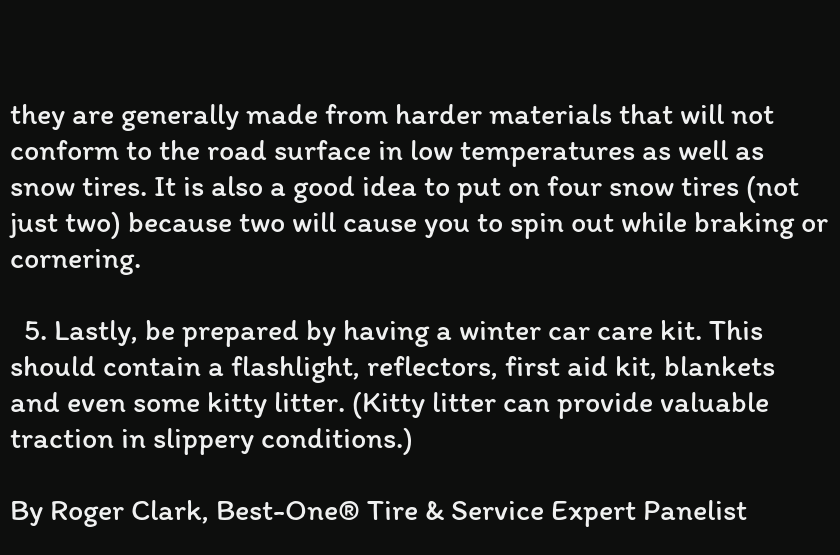they are generally made from harder materials that will not conform to the road surface in low temperatures as well as snow tires. It is also a good idea to put on four snow tires (not just two) because two will cause you to spin out while braking or cornering.

  5. Lastly, be prepared by having a winter car care kit. This should contain a flashlight, reflectors, first aid kit, blankets and even some kitty litter. (Kitty litter can provide valuable traction in slippery conditions.)

By Roger Clark, Best-One® Tire & Service Expert Panelist